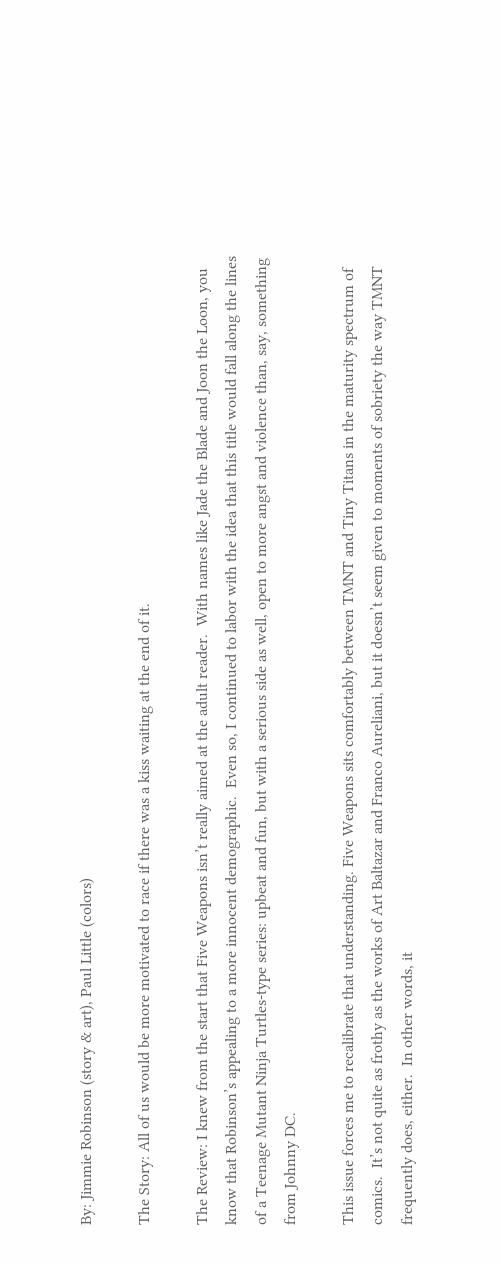By: Jimmie Robinson (story & art), Paul Little (colors)

The Story: All of us would be more motivated to race if there was a kiss waiting at the end of it.

The Review: I knew from the start that Five Weapons isn’t really aimed at the adult reader.  With names like Jade the Blade and Joon the Loon, you know that Robinson’s appealing to a more innocent demographic.  Even so, I continued to labor with the idea that this title would fall along the lines of a Teenage Mutant Ninja Turtles-type series: upbeat and fun, but with a serious side as well, open to more angst and violence than, say, something from Johnny DC.

This issue forces me to recalibrate that understanding. Five Weapons sits comfortably between TMNT and Tiny Titans in the maturity spectrum of comics.  It’s not quite as frothy as the works of Art Baltazar and Franco Aureliani, but it doesn’t seem given to moments of sobriety the way TMNT frequently does, either.  In other words, it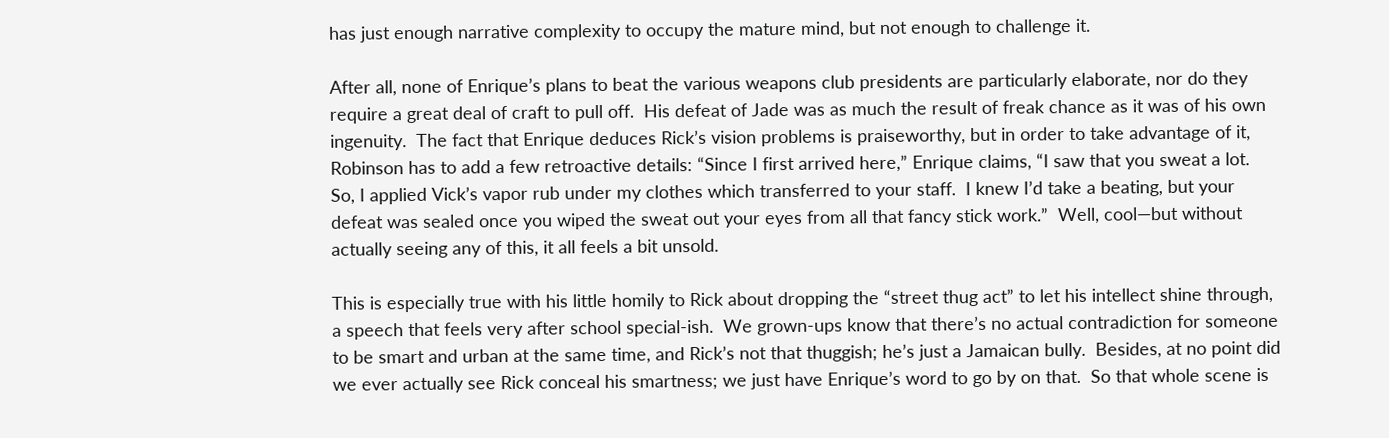has just enough narrative complexity to occupy the mature mind, but not enough to challenge it.

After all, none of Enrique’s plans to beat the various weapons club presidents are particularly elaborate, nor do they require a great deal of craft to pull off.  His defeat of Jade was as much the result of freak chance as it was of his own ingenuity.  The fact that Enrique deduces Rick’s vision problems is praiseworthy, but in order to take advantage of it, Robinson has to add a few retroactive details: “Since I first arrived here,” Enrique claims, “I saw that you sweat a lot.  So, I applied Vick’s vapor rub under my clothes which transferred to your staff.  I knew I’d take a beating, but your defeat was sealed once you wiped the sweat out your eyes from all that fancy stick work.”  Well, cool—but without actually seeing any of this, it all feels a bit unsold.

This is especially true with his little homily to Rick about dropping the “street thug act” to let his intellect shine through, a speech that feels very after school special-ish.  We grown-ups know that there’s no actual contradiction for someone to be smart and urban at the same time, and Rick’s not that thuggish; he’s just a Jamaican bully.  Besides, at no point did we ever actually see Rick conceal his smartness; we just have Enrique’s word to go by on that.  So that whole scene is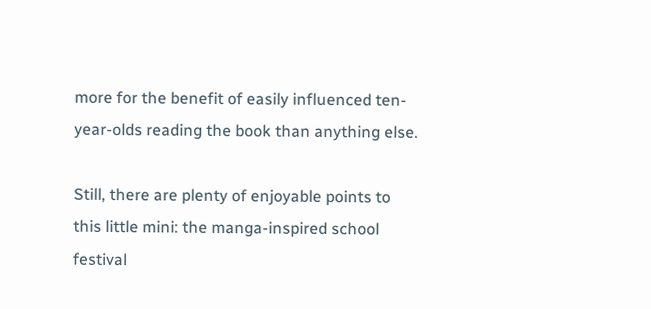more for the benefit of easily influenced ten-year-olds reading the book than anything else.

Still, there are plenty of enjoyable points to this little mini: the manga-inspired school festival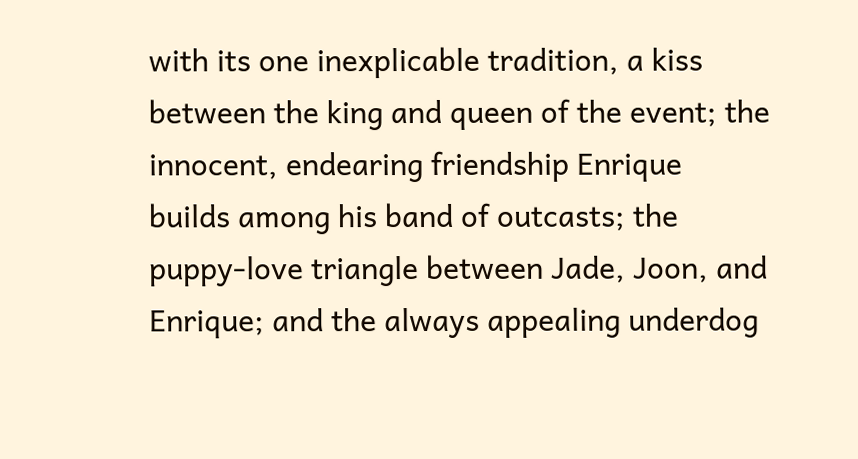with its one inexplicable tradition, a kiss between the king and queen of the event; the innocent, endearing friendship Enrique builds among his band of outcasts; the puppy-love triangle between Jade, Joon, and Enrique; and the always appealing underdog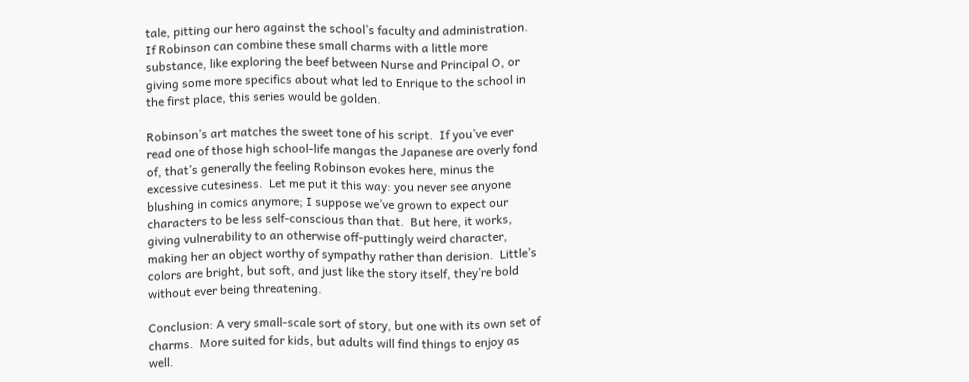tale, pitting our hero against the school’s faculty and administration.  If Robinson can combine these small charms with a little more substance, like exploring the beef between Nurse and Principal O, or giving some more specifics about what led to Enrique to the school in the first place, this series would be golden.

Robinson’s art matches the sweet tone of his script.  If you’ve ever read one of those high school-life mangas the Japanese are overly fond of, that’s generally the feeling Robinson evokes here, minus the excessive cutesiness.  Let me put it this way: you never see anyone blushing in comics anymore; I suppose we’ve grown to expect our characters to be less self-conscious than that.  But here, it works, giving vulnerability to an otherwise off-puttingly weird character, making her an object worthy of sympathy rather than derision.  Little’s colors are bright, but soft, and just like the story itself, they’re bold without ever being threatening.

Conclusion: A very small-scale sort of story, but one with its own set of charms.  More suited for kids, but adults will find things to enjoy as well.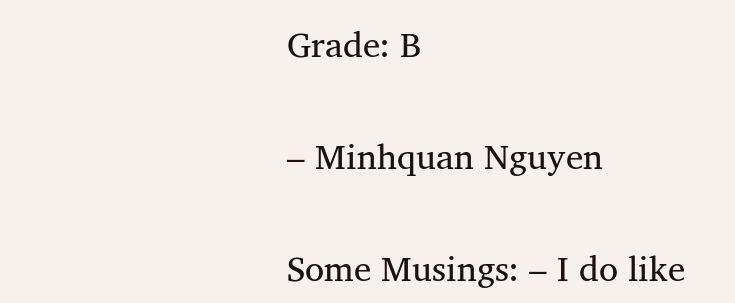Grade: B

– Minhquan Nguyen

Some Musings: – I do like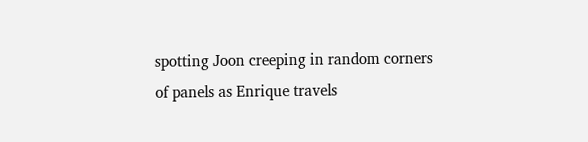spotting Joon creeping in random corners of panels as Enrique travels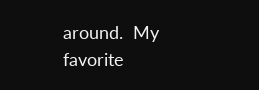around.  My favorite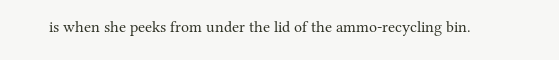is when she peeks from under the lid of the ammo-recycling bin.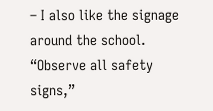– I also like the signage around the school.  “Observe all safety signs,”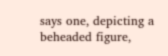says one, depicting a beheaded figure,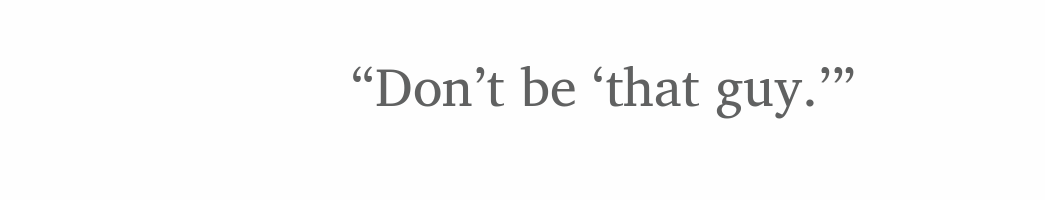“Don’t be ‘that guy.’”